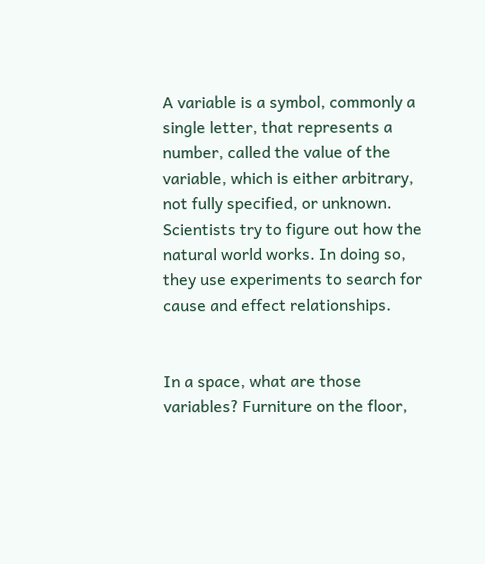A variable is a symbol, commonly a single letter, that represents a number, called the value of the variable, which is either arbitrary, not fully specified, or unknown. Scientists try to figure out how the natural world works. In doing so, they use experiments to search for cause and effect relationships.


In a space, what are those variables? Furniture on the floor,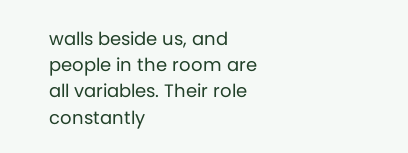walls beside us, and people in the room are all variables. Their role constantly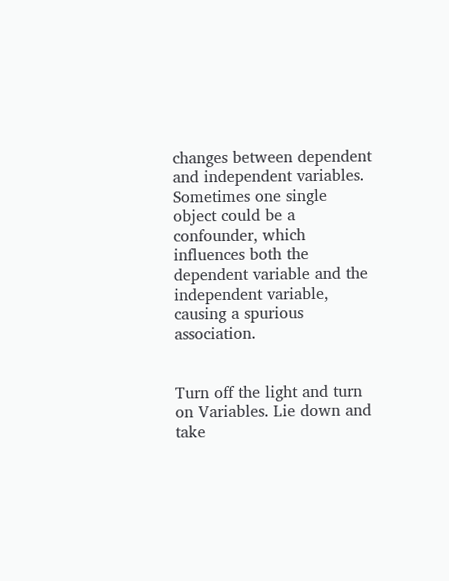changes between dependent and independent variables. Sometimes one single object could be a confounder, which influences both the dependent variable and the independent variable, causing a spurious association.


Turn off the light and turn on Variables. Lie down and take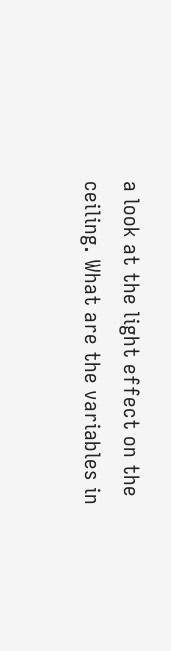a look at the light effect on the ceiling. What are the variables in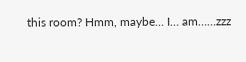this room? Hmm, maybe… I… am……zzz